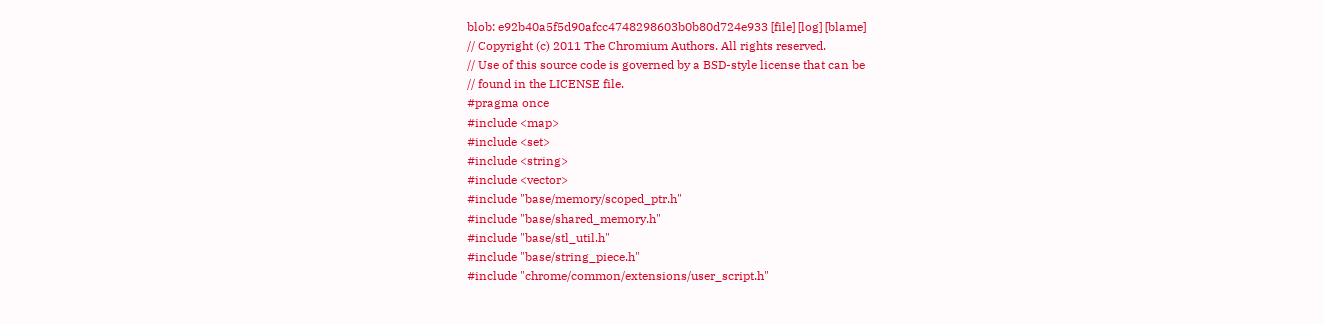blob: e92b40a5f5d90afcc4748298603b0b80d724e933 [file] [log] [blame]
// Copyright (c) 2011 The Chromium Authors. All rights reserved.
// Use of this source code is governed by a BSD-style license that can be
// found in the LICENSE file.
#pragma once
#include <map>
#include <set>
#include <string>
#include <vector>
#include "base/memory/scoped_ptr.h"
#include "base/shared_memory.h"
#include "base/stl_util.h"
#include "base/string_piece.h"
#include "chrome/common/extensions/user_script.h"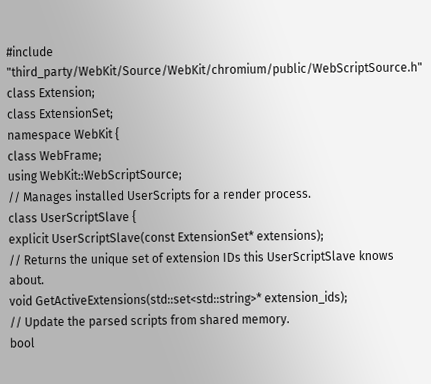#include "third_party/WebKit/Source/WebKit/chromium/public/WebScriptSource.h"
class Extension;
class ExtensionSet;
namespace WebKit {
class WebFrame;
using WebKit::WebScriptSource;
// Manages installed UserScripts for a render process.
class UserScriptSlave {
explicit UserScriptSlave(const ExtensionSet* extensions);
// Returns the unique set of extension IDs this UserScriptSlave knows about.
void GetActiveExtensions(std::set<std::string>* extension_ids);
// Update the parsed scripts from shared memory.
bool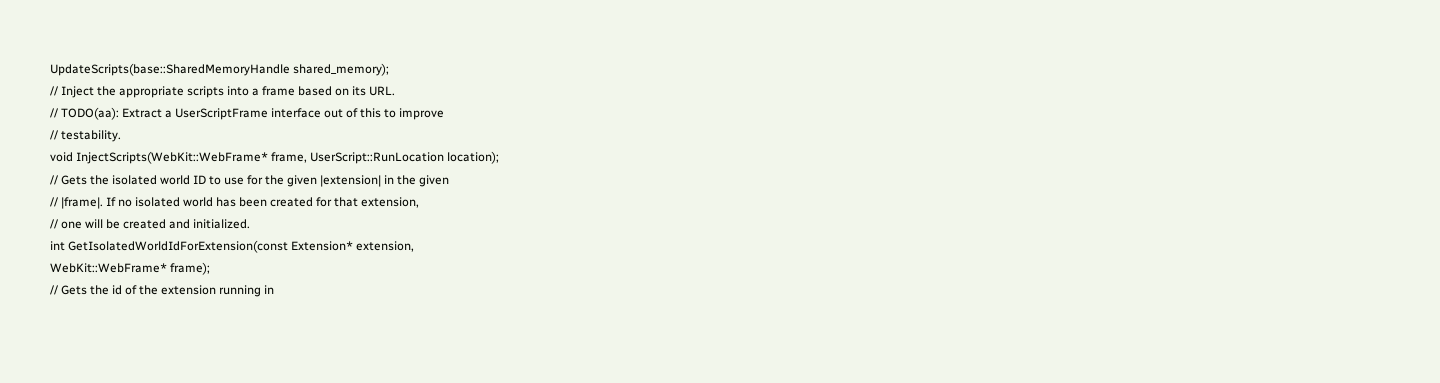UpdateScripts(base::SharedMemoryHandle shared_memory);
// Inject the appropriate scripts into a frame based on its URL.
// TODO(aa): Extract a UserScriptFrame interface out of this to improve
// testability.
void InjectScripts(WebKit::WebFrame* frame, UserScript::RunLocation location);
// Gets the isolated world ID to use for the given |extension| in the given
// |frame|. If no isolated world has been created for that extension,
// one will be created and initialized.
int GetIsolatedWorldIdForExtension(const Extension* extension,
WebKit::WebFrame* frame);
// Gets the id of the extension running in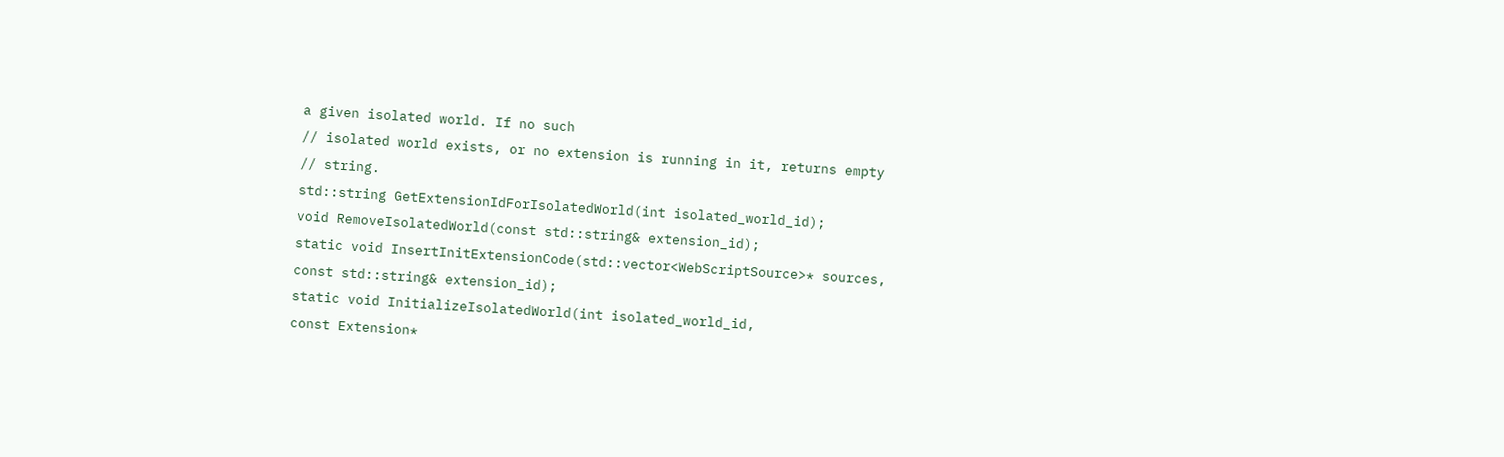a given isolated world. If no such
// isolated world exists, or no extension is running in it, returns empty
// string.
std::string GetExtensionIdForIsolatedWorld(int isolated_world_id);
void RemoveIsolatedWorld(const std::string& extension_id);
static void InsertInitExtensionCode(std::vector<WebScriptSource>* sources,
const std::string& extension_id);
static void InitializeIsolatedWorld(int isolated_world_id,
const Extension*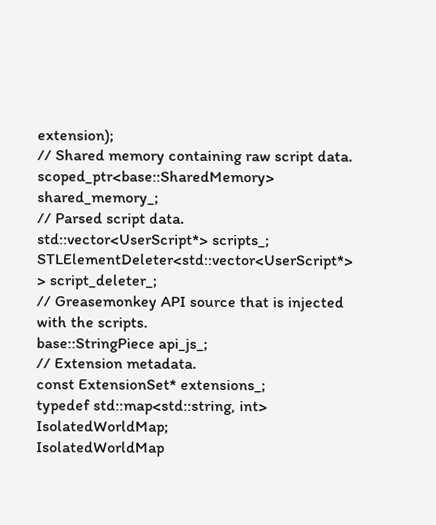extension);
// Shared memory containing raw script data.
scoped_ptr<base::SharedMemory> shared_memory_;
// Parsed script data.
std::vector<UserScript*> scripts_;
STLElementDeleter<std::vector<UserScript*> > script_deleter_;
// Greasemonkey API source that is injected with the scripts.
base::StringPiece api_js_;
// Extension metadata.
const ExtensionSet* extensions_;
typedef std::map<std::string, int> IsolatedWorldMap;
IsolatedWorldMap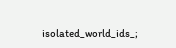isolated_world_ids_;